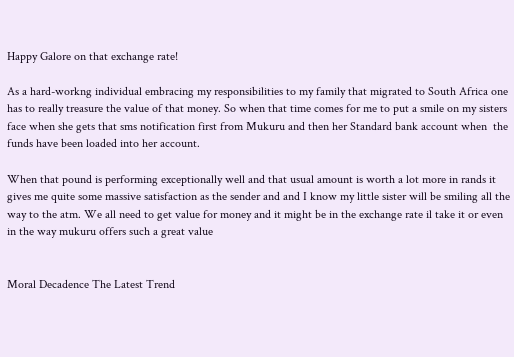Happy Galore on that exchange rate!

As a hard-workng individual embracing my responsibilities to my family that migrated to South Africa one has to really treasure the value of that money. So when that time comes for me to put a smile on my sisters face when she gets that sms notification first from Mukuru and then her Standard bank account when  the funds have been loaded into her account.

When that pound is performing exceptionally well and that usual amount is worth a lot more in rands it gives me quite some massive satisfaction as the sender and and I know my little sister will be smiling all the way to the atm. We all need to get value for money and it might be in the exchange rate il take it or even in the way mukuru offers such a great value


Moral Decadence The Latest Trend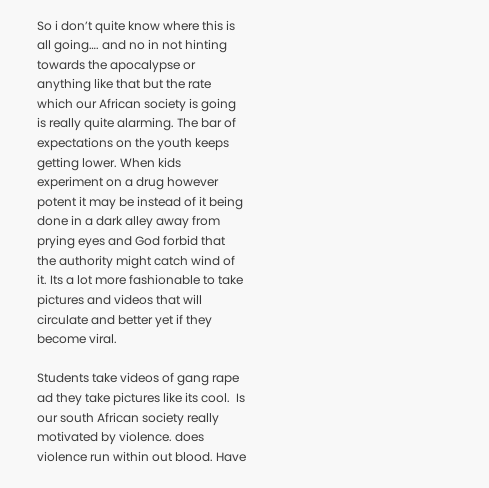So i don’t quite know where this is all going…. and no in not hinting towards the apocalypse or anything like that but the rate which our African society is going is really quite alarming. The bar of expectations on the youth keeps getting lower. When kids experiment on a drug however potent it may be instead of it being done in a dark alley away from prying eyes and God forbid that the authority might catch wind of it. Its a lot more fashionable to take pictures and videos that will circulate and better yet if they become viral.

Students take videos of gang rape ad they take pictures like its cool.  Is our south African society really motivated by violence. does violence run within out blood. Have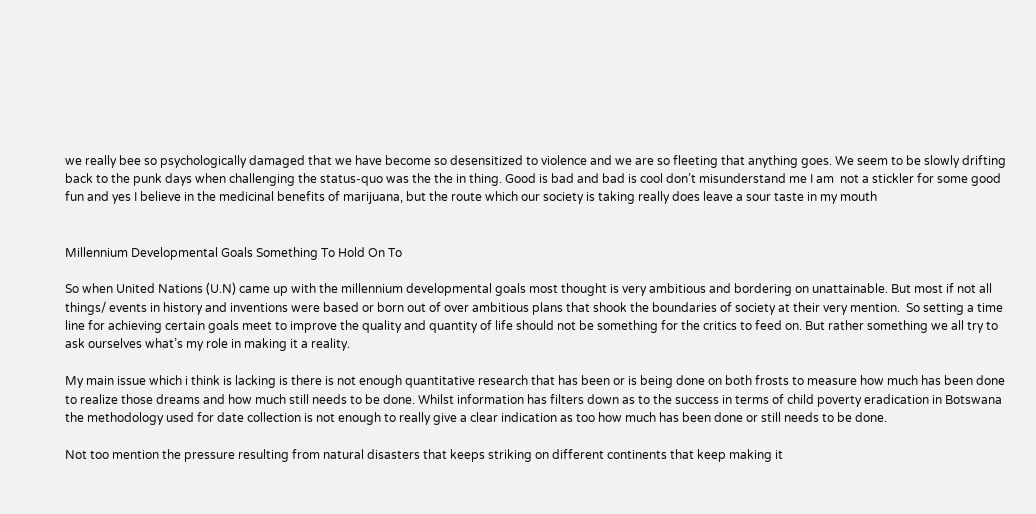we really bee so psychologically damaged that we have become so desensitized to violence and we are so fleeting that anything goes. We seem to be slowly drifting back to the punk days when challenging the status-quo was the the in thing. Good is bad and bad is cool don’t misunderstand me I am  not a stickler for some good fun and yes I believe in the medicinal benefits of marijuana, but the route which our society is taking really does leave a sour taste in my mouth


Millennium Developmental Goals Something To Hold On To

So when United Nations (U.N) came up with the millennium developmental goals most thought is very ambitious and bordering on unattainable. But most if not all things/ events in history and inventions were based or born out of over ambitious plans that shook the boundaries of society at their very mention.  So setting a time line for achieving certain goals meet to improve the quality and quantity of life should not be something for the critics to feed on. But rather something we all try to ask ourselves what’s my role in making it a reality.

My main issue which i think is lacking is there is not enough quantitative research that has been or is being done on both frosts to measure how much has been done to realize those dreams and how much still needs to be done. Whilst information has filters down as to the success in terms of child poverty eradication in Botswana the methodology used for date collection is not enough to really give a clear indication as too how much has been done or still needs to be done.

Not too mention the pressure resulting from natural disasters that keeps striking on different continents that keep making it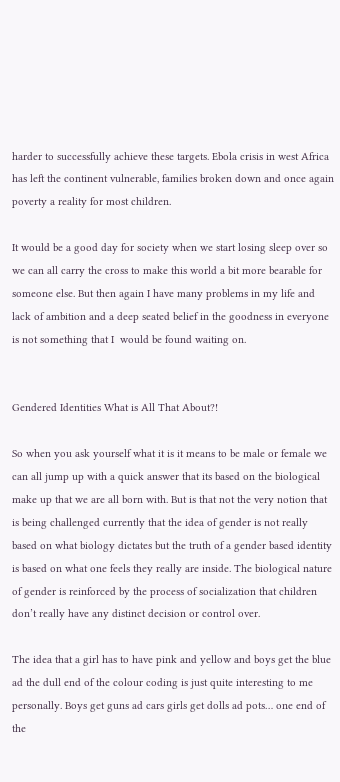harder to successfully achieve these targets. Ebola crisis in west Africa has left the continent vulnerable, families broken down and once again poverty a reality for most children.

It would be a good day for society when we start losing sleep over so we can all carry the cross to make this world a bit more bearable for someone else. But then again I have many problems in my life and lack of ambition and a deep seated belief in the goodness in everyone is not something that I  would be found waiting on.


Gendered Identities What is All That About?!

So when you ask yourself what it is it means to be male or female we can all jump up with a quick answer that its based on the biological make up that we are all born with. But is that not the very notion that is being challenged currently that the idea of gender is not really based on what biology dictates but the truth of a gender based identity is based on what one feels they really are inside. The biological nature of gender is reinforced by the process of socialization that children don’t really have any distinct decision or control over.

The idea that a girl has to have pink and yellow and boys get the blue ad the dull end of the colour coding is just quite interesting to me personally. Boys get guns ad cars girls get dolls ad pots… one end of the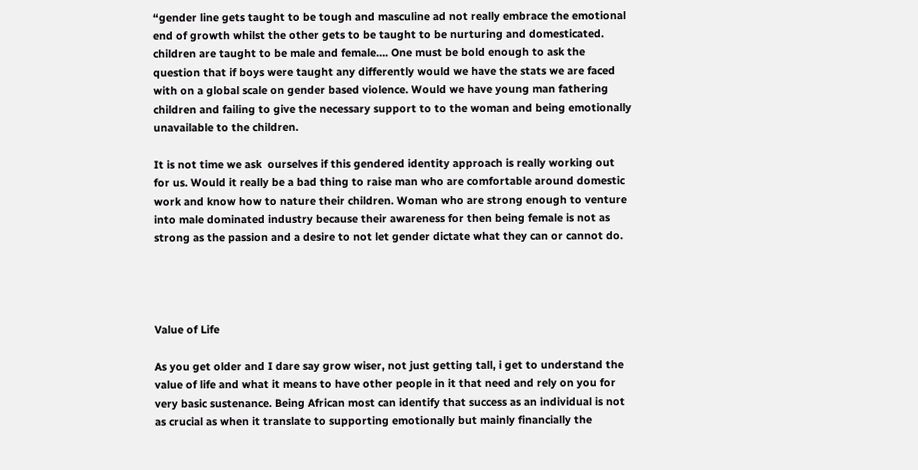“gender line gets taught to be tough and masculine ad not really embrace the emotional end of growth whilst the other gets to be taught to be nurturing and domesticated. children are taught to be male and female…. One must be bold enough to ask the question that if boys were taught any differently would we have the stats we are faced with on a global scale on gender based violence. Would we have young man fathering children and failing to give the necessary support to to the woman and being emotionally unavailable to the children.

It is not time we ask  ourselves if this gendered identity approach is really working out for us. Would it really be a bad thing to raise man who are comfortable around domestic work and know how to nature their children. Woman who are strong enough to venture into male dominated industry because their awareness for then being female is not as strong as the passion and a desire to not let gender dictate what they can or cannot do.




Value of Life

As you get older and I dare say grow wiser, not just getting tall, i get to understand the value of life and what it means to have other people in it that need and rely on you for very basic sustenance. Being African most can identify that success as an individual is not as crucial as when it translate to supporting emotionally but mainly financially the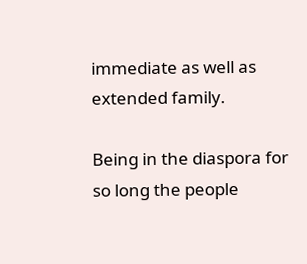immediate as well as extended family.

Being in the diaspora for so long the people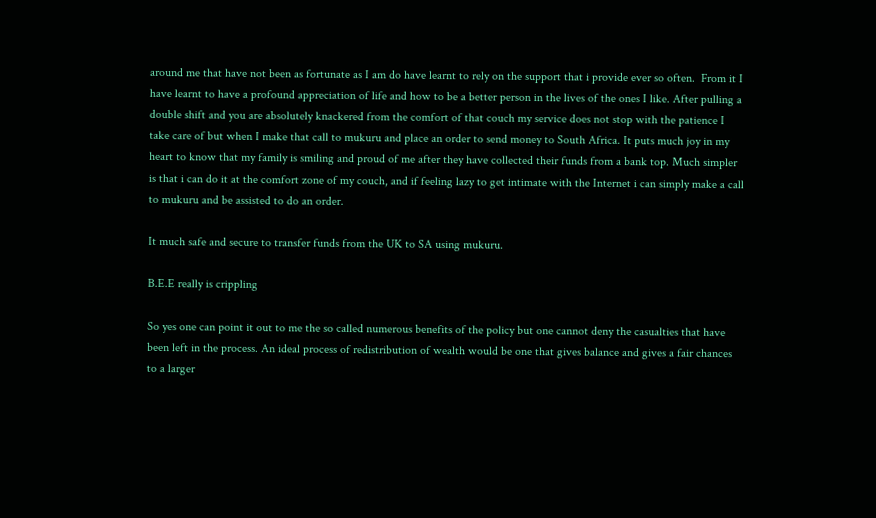around me that have not been as fortunate as I am do have learnt to rely on the support that i provide ever so often.  From it I have learnt to have a profound appreciation of life and how to be a better person in the lives of the ones I like. After pulling a double shift and you are absolutely knackered from the comfort of that couch my service does not stop with the patience I take care of but when I make that call to mukuru and place an order to send money to South Africa. It puts much joy in my heart to know that my family is smiling and proud of me after they have collected their funds from a bank top. Much simpler is that i can do it at the comfort zone of my couch, and if feeling lazy to get intimate with the Internet i can simply make a call to mukuru and be assisted to do an order.

It much safe and secure to transfer funds from the UK to SA using mukuru.

B.E.E really is crippling

So yes one can point it out to me the so called numerous benefits of the policy but one cannot deny the casualties that have been left in the process. An ideal process of redistribution of wealth would be one that gives balance and gives a fair chances to a larger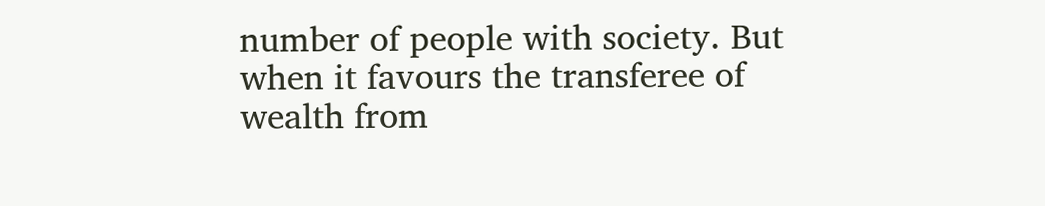number of people with society. But when it favours the transferee of wealth from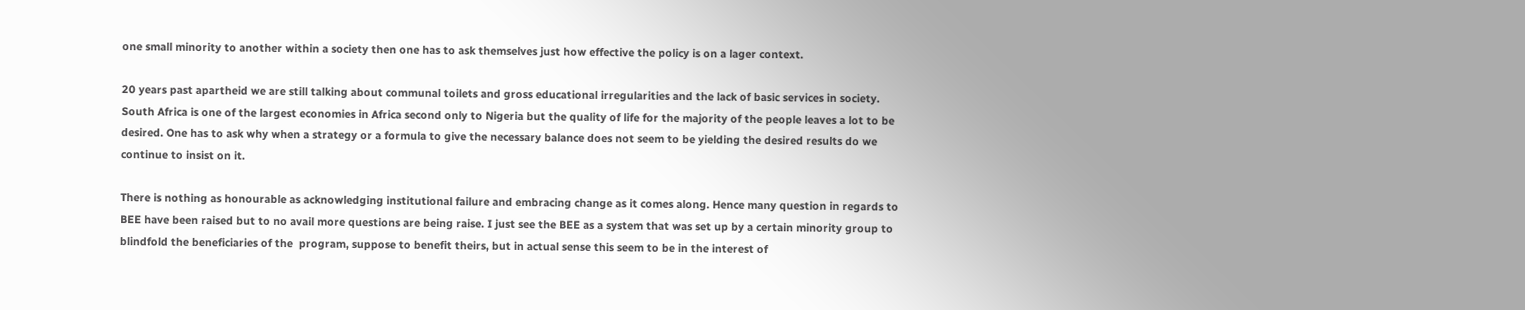one small minority to another within a society then one has to ask themselves just how effective the policy is on a lager context.

20 years past apartheid we are still talking about communal toilets and gross educational irregularities and the lack of basic services in society. South Africa is one of the largest economies in Africa second only to Nigeria but the quality of life for the majority of the people leaves a lot to be desired. One has to ask why when a strategy or a formula to give the necessary balance does not seem to be yielding the desired results do we continue to insist on it.

There is nothing as honourable as acknowledging institutional failure and embracing change as it comes along. Hence many question in regards to BEE have been raised but to no avail more questions are being raise. I just see the BEE as a system that was set up by a certain minority group to blindfold the beneficiaries of the  program, suppose to benefit theirs, but in actual sense this seem to be in the interest of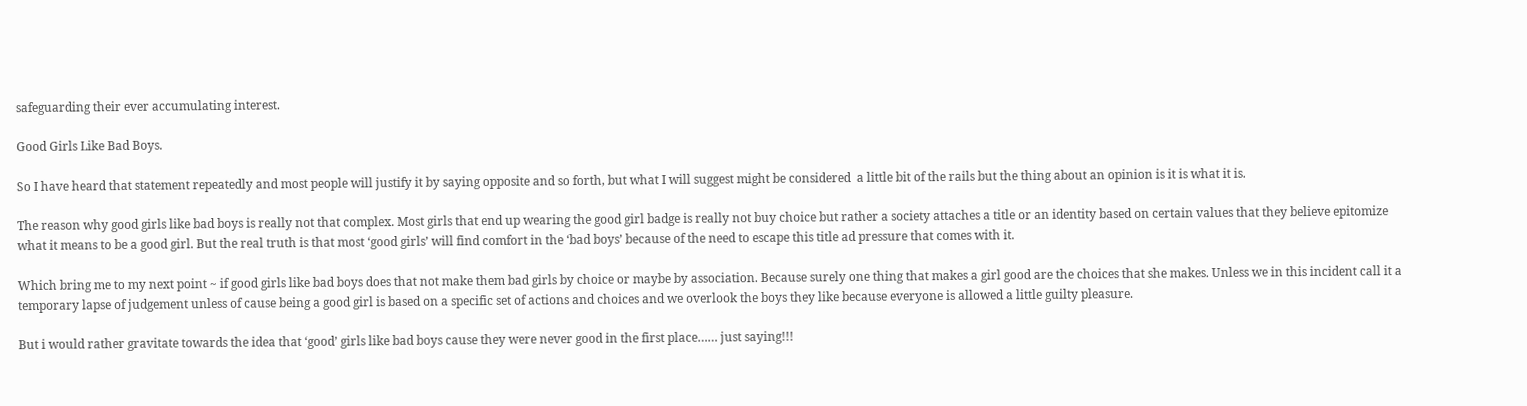safeguarding their ever accumulating interest.

Good Girls Like Bad Boys.

So I have heard that statement repeatedly and most people will justify it by saying opposite and so forth, but what I will suggest might be considered  a little bit of the rails but the thing about an opinion is it is what it is.

The reason why good girls like bad boys is really not that complex. Most girls that end up wearing the good girl badge is really not buy choice but rather a society attaches a title or an identity based on certain values that they believe epitomize what it means to be a good girl. But the real truth is that most ‘good girls’ will find comfort in the ‘bad boys’ because of the need to escape this title ad pressure that comes with it.

Which bring me to my next point ~ if good girls like bad boys does that not make them bad girls by choice or maybe by association. Because surely one thing that makes a girl good are the choices that she makes. Unless we in this incident call it a temporary lapse of judgement unless of cause being a good girl is based on a specific set of actions and choices and we overlook the boys they like because everyone is allowed a little guilty pleasure.

But i would rather gravitate towards the idea that ‘good’ girls like bad boys cause they were never good in the first place…… just saying!!!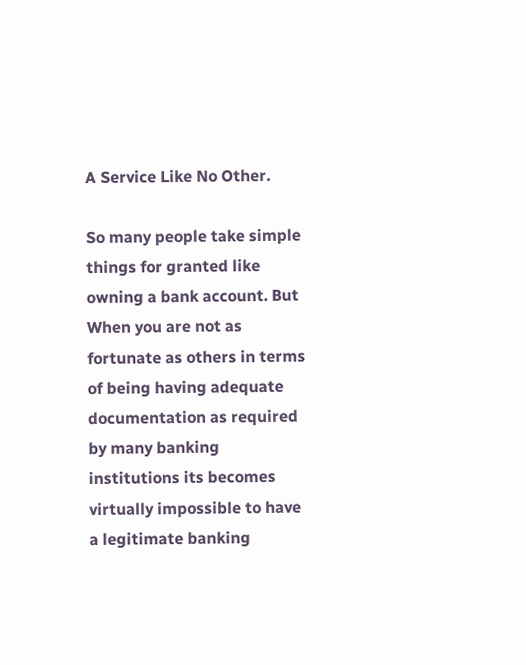A Service Like No Other.

So many people take simple things for granted like owning a bank account. But When you are not as fortunate as others in terms of being having adequate documentation as required by many banking institutions its becomes virtually impossible to have a legitimate banking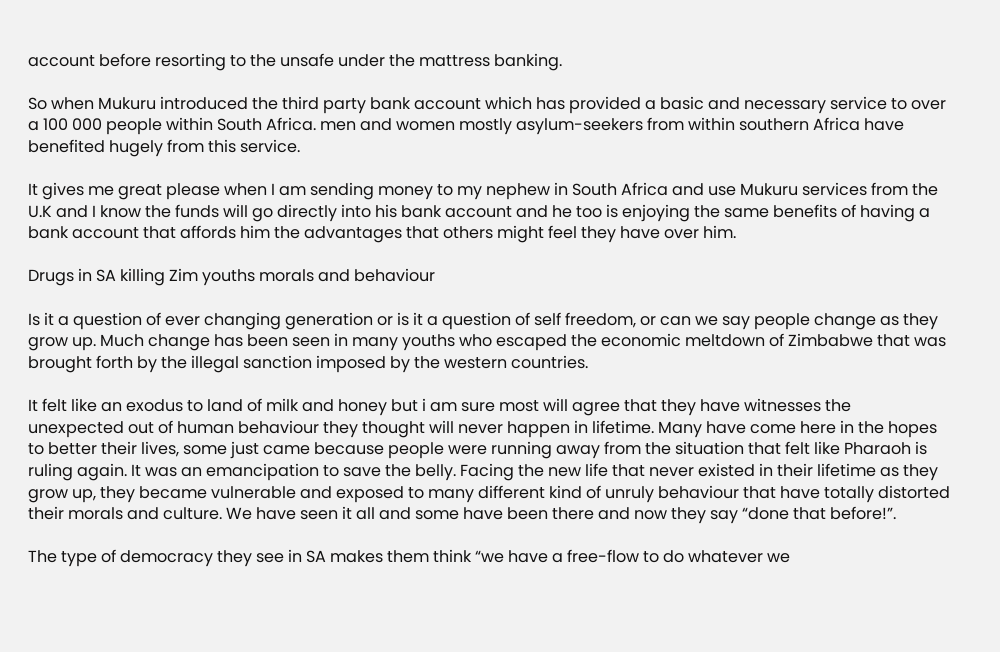account before resorting to the unsafe under the mattress banking.

So when Mukuru introduced the third party bank account which has provided a basic and necessary service to over a 100 000 people within South Africa. men and women mostly asylum-seekers from within southern Africa have benefited hugely from this service.

It gives me great please when I am sending money to my nephew in South Africa and use Mukuru services from the U.K and I know the funds will go directly into his bank account and he too is enjoying the same benefits of having a bank account that affords him the advantages that others might feel they have over him.

Drugs in SA killing Zim youths morals and behaviour

Is it a question of ever changing generation or is it a question of self freedom, or can we say people change as they grow up. Much change has been seen in many youths who escaped the economic meltdown of Zimbabwe that was brought forth by the illegal sanction imposed by the western countries.

It felt like an exodus to land of milk and honey but i am sure most will agree that they have witnesses the unexpected out of human behaviour they thought will never happen in lifetime. Many have come here in the hopes  to better their lives, some just came because people were running away from the situation that felt like Pharaoh is ruling again. It was an emancipation to save the belly. Facing the new life that never existed in their lifetime as they grow up, they became vulnerable and exposed to many different kind of unruly behaviour that have totally distorted their morals and culture. We have seen it all and some have been there and now they say “done that before!”.

The type of democracy they see in SA makes them think “we have a free-flow to do whatever we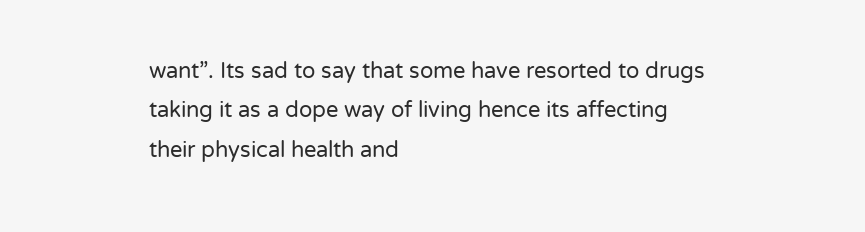want”. Its sad to say that some have resorted to drugs taking it as a dope way of living hence its affecting their physical health and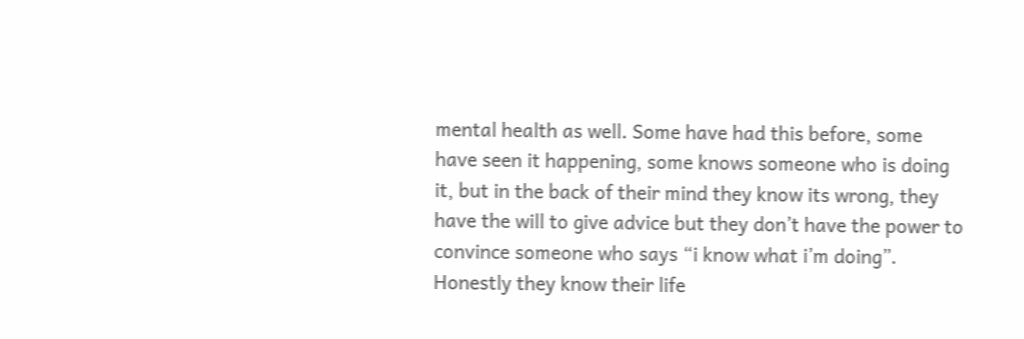mental health as well. Some have had this before, some have seen it happening, some knows someone who is doing it, but in the back of their mind they know its wrong, they have the will to give advice but they don’t have the power to convince someone who says “i know what i’m doing”. Honestly they know their life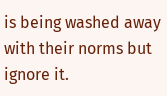is being washed away with their norms but ignore it.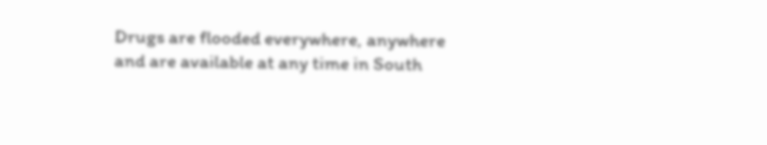Drugs are flooded everywhere, anywhere and are available at any time in South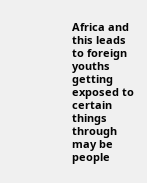Africa and this leads to foreign youths getting exposed to certain  things through may be people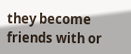they become friends with or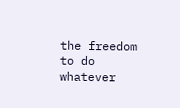the freedom to do whatever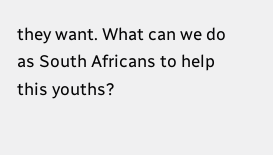they want. What can we do as South Africans to help this youths?